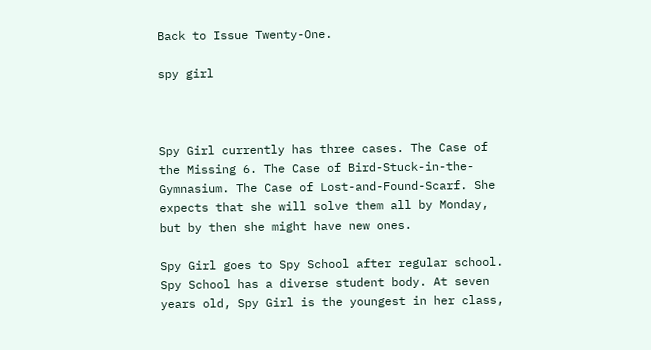Back to Issue Twenty-One.

spy girl



Spy Girl currently has three cases. The Case of the Missing 6. The Case of Bird-Stuck-in-the-Gymnasium. The Case of Lost-and-Found-Scarf. She expects that she will solve them all by Monday, but by then she might have new ones.

Spy Girl goes to Spy School after regular school. Spy School has a diverse student body. At seven years old, Spy Girl is the youngest in her class,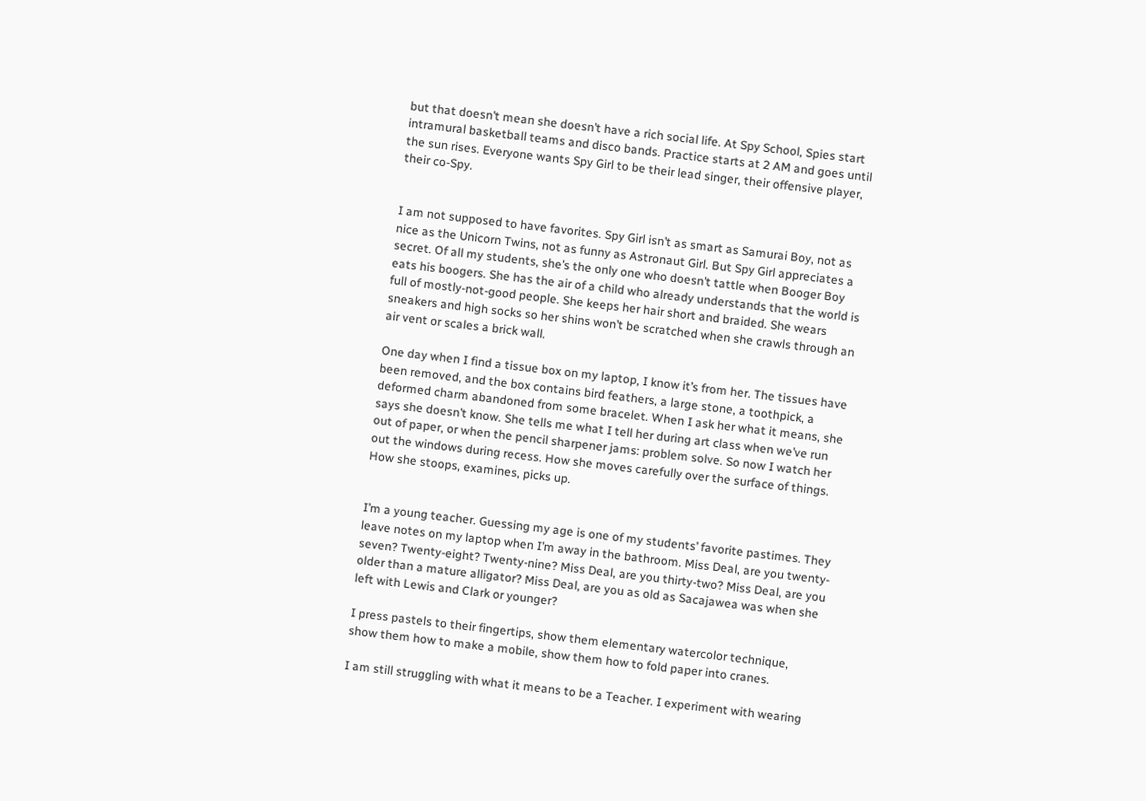but that doesn’t mean she doesn’t have a rich social life. At Spy School, Spies start intramural basketball teams and disco bands. Practice starts at 2 AM and goes until the sun rises. Everyone wants Spy Girl to be their lead singer, their offensive player, their co-Spy.


I am not supposed to have favorites. Spy Girl isn’t as smart as Samurai Boy, not as nice as the Unicorn Twins, not as funny as Astronaut Girl. But Spy Girl appreciates a secret. Of all my students, she’s the only one who doesn’t tattle when Booger Boy eats his boogers. She has the air of a child who already understands that the world is full of mostly-not-good people. She keeps her hair short and braided. She wears sneakers and high socks so her shins won’t be scratched when she crawls through an air vent or scales a brick wall.

One day when I find a tissue box on my laptop, I know it’s from her. The tissues have been removed, and the box contains bird feathers, a large stone, a toothpick, a deformed charm abandoned from some bracelet. When I ask her what it means, she says she doesn’t know. She tells me what I tell her during art class when we’ve run out of paper, or when the pencil sharpener jams: problem solve. So now I watch her out the windows during recess. How she moves carefully over the surface of things. How she stoops, examines, picks up.


I’m a young teacher. Guessing my age is one of my students’ favorite pastimes. They leave notes on my laptop when I’m away in the bathroom. Miss Deal, are you twenty-seven? Twenty-eight? Twenty-nine? Miss Deal, are you thirty-two? Miss Deal, are you older than a mature alligator? Miss Deal, are you as old as Sacajawea was when she left with Lewis and Clark or younger?

I press pastels to their fingertips, show them elementary watercolor technique, show them how to make a mobile, show them how to fold paper into cranes.

I am still struggling with what it means to be a Teacher. I experiment with wearing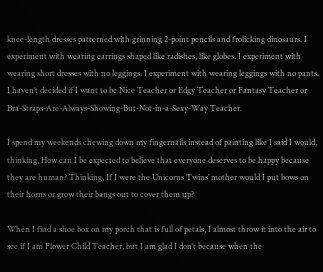knee-length dresses patterned with grinning 2-point pencils and frolicking dinosaurs. I experiment with wearing earrings shaped like radishes, like globes. I experiment with wearing short dresses with no leggings. I experiment with wearing leggings with no pants. I haven’t decided if I want to be Nice Teacher or Edgy Teacher or Fantasy Teacher or Bra-Straps-Are-Always-Showing-But-Not-in-a-Sexy-Way Teacher.

I spend my weekends chewing down my fingernails instead of painting like I said I would, thinking, How can I be expected to believe that everyone deserves to be happy because they are human? Thinking, If I were the Unicorns Twins’ mother would I put bows on their horns or grow their bangs out to cover them up?

When I find a shoe box on my porch that is full of petals, I almost throw it into the air to see if I am Flower Child Teacher, but I am glad I don’t because when the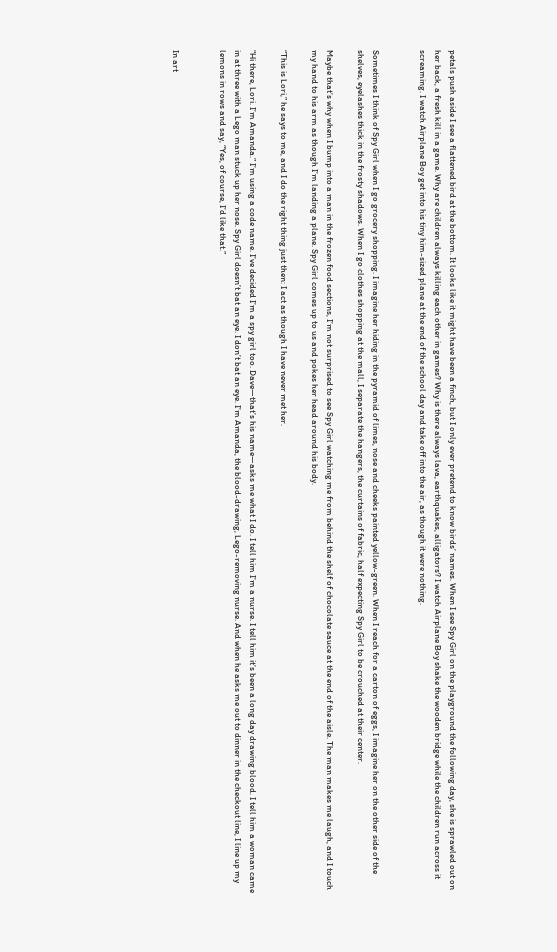petals push aside I see a flattened bird at the bottom. It looks like it might have been a finch, but I only ever pretend to know birds’ names. When I see Spy Girl on the playground the following day, she is sprawled out on her back, a fresh kill in a game. Why are children always killing each other in games? Why is there always lava, earthquakes, alligators? I watch Airplane Boy shake the wooden bridge while the children run across it screaming. I watch Airplane Boy get into his tiny him-sized plane at the end of the school day and take off into the air, as though it were nothing.


Sometimes I think of Spy Girl when I go grocery shopping. I imagine her hiding in the pyramid of limes, nose and cheeks painted yellow-green. When I reach for a carton of eggs, I imagine her on the other side of the shelves, eyelashes thick in the frosty shadows. When I go clothes shopping at the mall, I separate the hangers, the curtains of fabric, half expecting Spy Girl to be crouched at their center.

Maybe that’s why when I bump into a man in the frozen food sections, I’m not surprised to see Spy Girl watching me from behind the shelf of chocolate sauce at the end of the aisle. The man makes me laugh, and I touch my hand to his arm as though I’m landing a plane. Spy Girl comes up to us and pokes her head around his body.

“This is Lori,” he says to me, and I do the right thing just then: I act as though I have never met her.

“Hi there, Lori. I’m Amanda.” I’m using a code name. I’ve decided I’m a spy girl too. Dave—that’s his name—asks me what I do. I tell him I’m a nurse. I tell him it’s been a long day drawing blood. I tell him a woman came in at three with a Lego man stuck up her nose. Spy Girl doesn’t bat an eye. I don’t bat an eye. I’m Amanda, the blood-drawing, Lego-removing nurse. And when he asks me out to dinner in the checkout line, I line up my lemons in rows and say, “Yes, of course, I’d like that.”


In art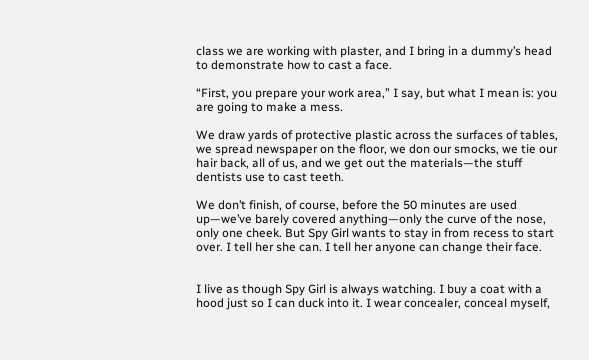class we are working with plaster, and I bring in a dummy’s head to demonstrate how to cast a face.

“First, you prepare your work area,” I say, but what I mean is: you are going to make a mess.

We draw yards of protective plastic across the surfaces of tables, we spread newspaper on the floor, we don our smocks, we tie our hair back, all of us, and we get out the materials—the stuff dentists use to cast teeth.

We don’t finish, of course, before the 50 minutes are used up—we’ve barely covered anything—only the curve of the nose, only one cheek. But Spy Girl wants to stay in from recess to start over. I tell her she can. I tell her anyone can change their face.


I live as though Spy Girl is always watching. I buy a coat with a hood just so I can duck into it. I wear concealer, conceal myself,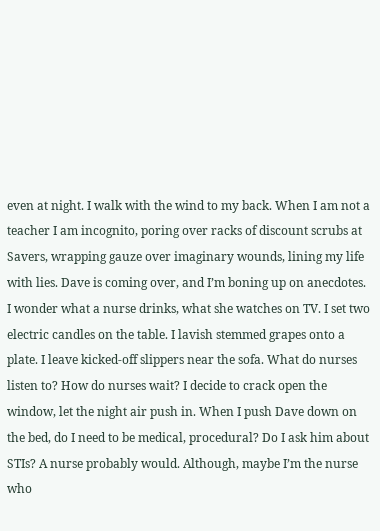even at night. I walk with the wind to my back. When I am not a teacher I am incognito, poring over racks of discount scrubs at Savers, wrapping gauze over imaginary wounds, lining my life with lies. Dave is coming over, and I’m boning up on anecdotes. I wonder what a nurse drinks, what she watches on TV. I set two electric candles on the table. I lavish stemmed grapes onto a plate. I leave kicked-off slippers near the sofa. What do nurses listen to? How do nurses wait? I decide to crack open the window, let the night air push in. When I push Dave down on the bed, do I need to be medical, procedural? Do I ask him about STIs? A nurse probably would. Although, maybe I’m the nurse who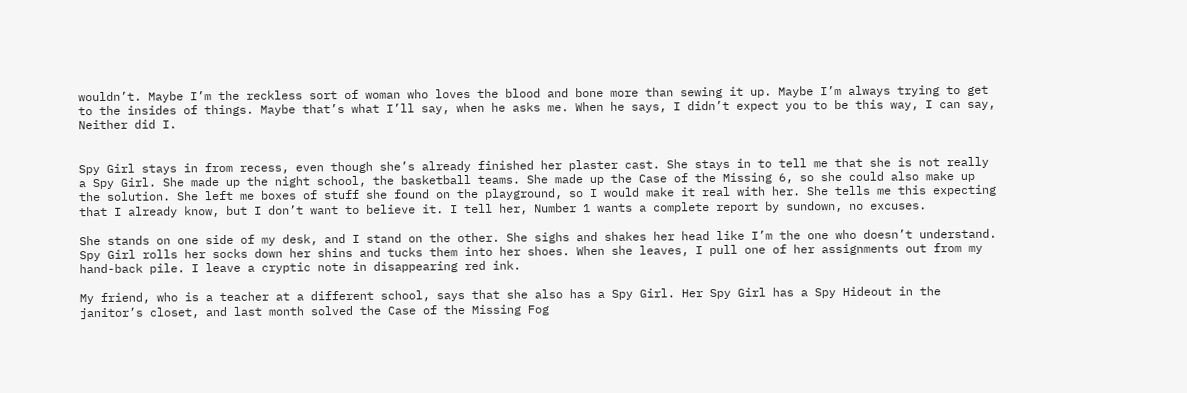wouldn’t. Maybe I’m the reckless sort of woman who loves the blood and bone more than sewing it up. Maybe I’m always trying to get to the insides of things. Maybe that’s what I’ll say, when he asks me. When he says, I didn’t expect you to be this way, I can say, Neither did I.


Spy Girl stays in from recess, even though she’s already finished her plaster cast. She stays in to tell me that she is not really a Spy Girl. She made up the night school, the basketball teams. She made up the Case of the Missing 6, so she could also make up the solution. She left me boxes of stuff she found on the playground, so I would make it real with her. She tells me this expecting that I already know, but I don’t want to believe it. I tell her, Number 1 wants a complete report by sundown, no excuses.

She stands on one side of my desk, and I stand on the other. She sighs and shakes her head like I’m the one who doesn’t understand. Spy Girl rolls her socks down her shins and tucks them into her shoes. When she leaves, I pull one of her assignments out from my hand-back pile. I leave a cryptic note in disappearing red ink.

My friend, who is a teacher at a different school, says that she also has a Spy Girl. Her Spy Girl has a Spy Hideout in the janitor’s closet, and last month solved the Case of the Missing Fog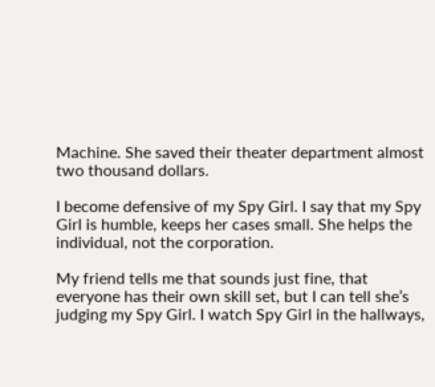Machine. She saved their theater department almost two thousand dollars.

I become defensive of my Spy Girl. I say that my Spy Girl is humble, keeps her cases small. She helps the individual, not the corporation.

My friend tells me that sounds just fine, that everyone has their own skill set, but I can tell she’s judging my Spy Girl. I watch Spy Girl in the hallways,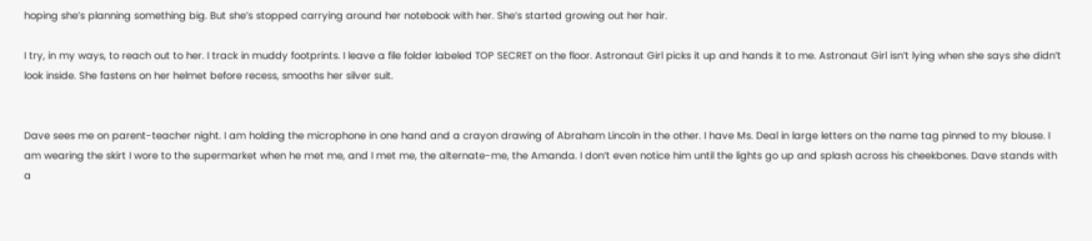hoping she’s planning something big. But she’s stopped carrying around her notebook with her. She’s started growing out her hair.

I try, in my ways, to reach out to her. I track in muddy footprints. I leave a file folder labeled TOP SECRET on the floor. Astronaut Girl picks it up and hands it to me. Astronaut Girl isn’t lying when she says she didn’t look inside. She fastens on her helmet before recess, smooths her silver suit.


Dave sees me on parent-teacher night. I am holding the microphone in one hand and a crayon drawing of Abraham Lincoln in the other. I have Ms. Deal in large letters on the name tag pinned to my blouse. I am wearing the skirt I wore to the supermarket when he met me, and I met me, the alternate-me, the Amanda. I don’t even notice him until the lights go up and splash across his cheekbones. Dave stands with a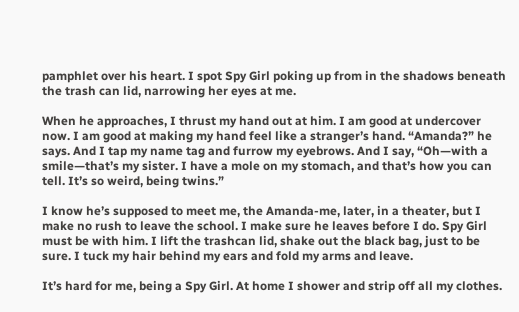pamphlet over his heart. I spot Spy Girl poking up from in the shadows beneath the trash can lid, narrowing her eyes at me.

When he approaches, I thrust my hand out at him. I am good at undercover now. I am good at making my hand feel like a stranger’s hand. “Amanda?” he says. And I tap my name tag and furrow my eyebrows. And I say, “Oh—with a smile—that’s my sister. I have a mole on my stomach, and that’s how you can tell. It’s so weird, being twins.”

I know he’s supposed to meet me, the Amanda-me, later, in a theater, but I make no rush to leave the school. I make sure he leaves before I do. Spy Girl must be with him. I lift the trashcan lid, shake out the black bag, just to be sure. I tuck my hair behind my ears and fold my arms and leave.

It’s hard for me, being a Spy Girl. At home I shower and strip off all my clothes.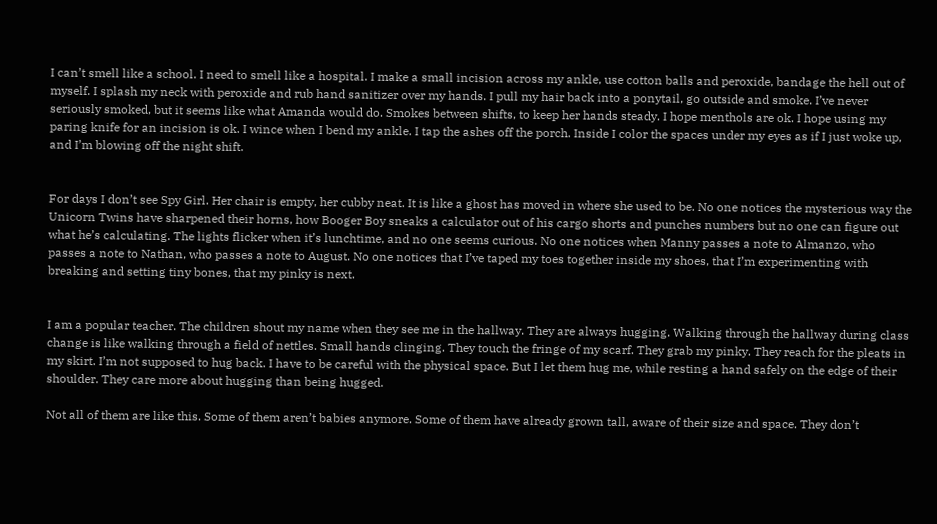I can’t smell like a school. I need to smell like a hospital. I make a small incision across my ankle, use cotton balls and peroxide, bandage the hell out of myself. I splash my neck with peroxide and rub hand sanitizer over my hands. I pull my hair back into a ponytail, go outside and smoke. I’ve never seriously smoked, but it seems like what Amanda would do. Smokes between shifts, to keep her hands steady. I hope menthols are ok. I hope using my paring knife for an incision is ok. I wince when I bend my ankle. I tap the ashes off the porch. Inside I color the spaces under my eyes as if I just woke up, and I’m blowing off the night shift.


For days I don’t see Spy Girl. Her chair is empty, her cubby neat. It is like a ghost has moved in where she used to be. No one notices the mysterious way the Unicorn Twins have sharpened their horns, how Booger Boy sneaks a calculator out of his cargo shorts and punches numbers but no one can figure out what he’s calculating. The lights flicker when it’s lunchtime, and no one seems curious. No one notices when Manny passes a note to Almanzo, who passes a note to Nathan, who passes a note to August. No one notices that I’ve taped my toes together inside my shoes, that I’m experimenting with breaking and setting tiny bones, that my pinky is next.


I am a popular teacher. The children shout my name when they see me in the hallway. They are always hugging. Walking through the hallway during class change is like walking through a field of nettles. Small hands clinging. They touch the fringe of my scarf. They grab my pinky. They reach for the pleats in my skirt. I’m not supposed to hug back. I have to be careful with the physical space. But I let them hug me, while resting a hand safely on the edge of their shoulder. They care more about hugging than being hugged.

Not all of them are like this. Some of them aren’t babies anymore. Some of them have already grown tall, aware of their size and space. They don’t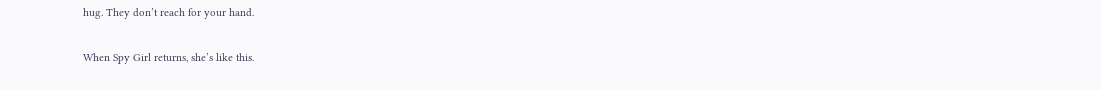hug. They don’t reach for your hand.

When Spy Girl returns, she’s like this.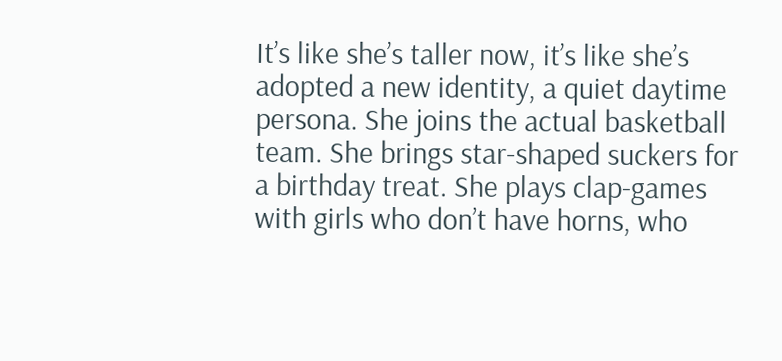It’s like she’s taller now, it’s like she’s adopted a new identity, a quiet daytime persona. She joins the actual basketball team. She brings star-shaped suckers for a birthday treat. She plays clap-games with girls who don’t have horns, who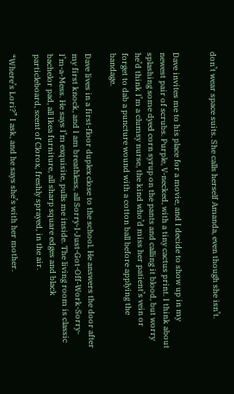don’t wear space suits. She calls herself Amanda, even though she isn’t.


Dave invites me to his place for a movie, and I decide to show up in my newest pair of scrubs. Purple, V-necked, with a tiny cactus print. I think about splashing some dyed corn syrup on the pants and calling it blood, but worry he’d think I’m a clumsy nurse, the kind who’d miss her patient’s vein or forget to dab a puncture wound with a cotton ball before applying the bandage.

Dave lives in a first-floor duplex close to the school. He answers the door after my first knock, and I am breathless, all Sorry-I-Just-Got-Off-Work-Sorry-I’m-a-Mess. He says I’m exquisite, pulls me inside. The living room is classic bachelor pad, all Ikea furniture, all sharp square edges and black particleboard, scent of Clorox, freshly sprayed, in the air.

“Where’s Lori?” I ask, and he says she’s with her mother.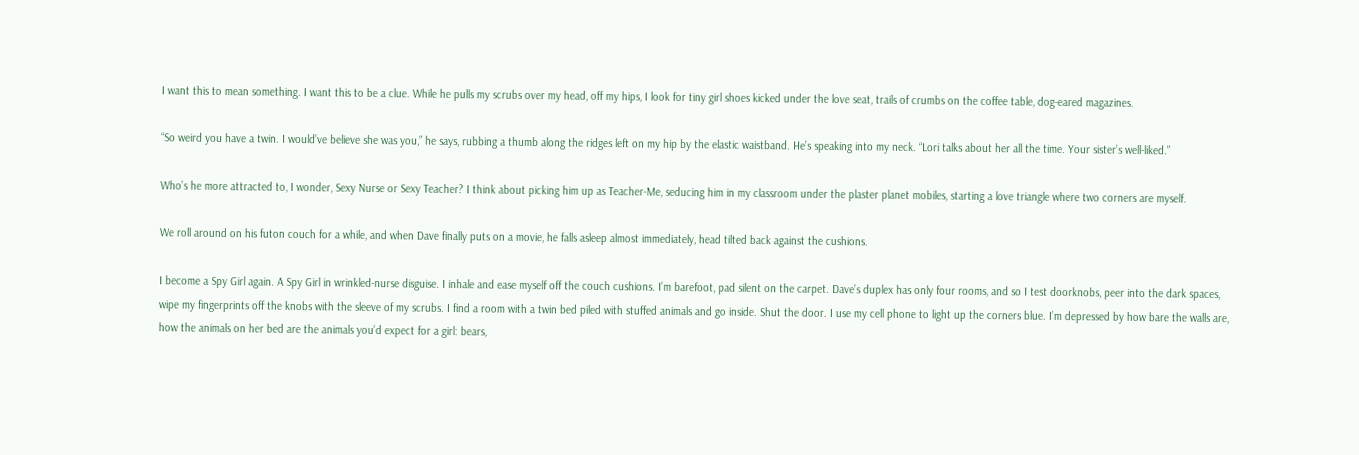I want this to mean something. I want this to be a clue. While he pulls my scrubs over my head, off my hips, I look for tiny girl shoes kicked under the love seat, trails of crumbs on the coffee table, dog-eared magazines.

“So weird you have a twin. I would’ve believe she was you,” he says, rubbing a thumb along the ridges left on my hip by the elastic waistband. He’s speaking into my neck. “Lori talks about her all the time. Your sister’s well-liked.”

Who’s he more attracted to, I wonder, Sexy Nurse or Sexy Teacher? I think about picking him up as Teacher-Me, seducing him in my classroom under the plaster planet mobiles, starting a love triangle where two corners are myself.

We roll around on his futon couch for a while, and when Dave finally puts on a movie, he falls asleep almost immediately, head tilted back against the cushions.

I become a Spy Girl again. A Spy Girl in wrinkled-nurse disguise. I inhale and ease myself off the couch cushions. I’m barefoot, pad silent on the carpet. Dave’s duplex has only four rooms, and so I test doorknobs, peer into the dark spaces, wipe my fingerprints off the knobs with the sleeve of my scrubs. I find a room with a twin bed piled with stuffed animals and go inside. Shut the door. I use my cell phone to light up the corners blue. I’m depressed by how bare the walls are, how the animals on her bed are the animals you’d expect for a girl: bears,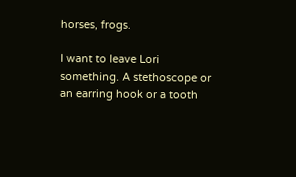horses, frogs.

I want to leave Lori something. A stethoscope or an earring hook or a tooth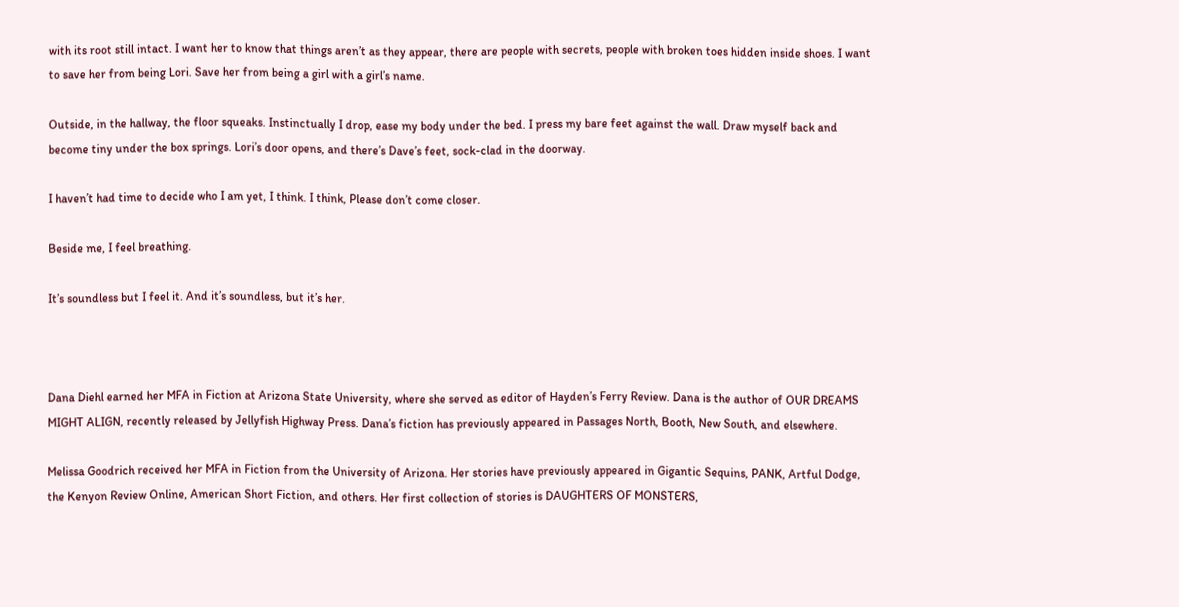with its root still intact. I want her to know that things aren’t as they appear, there are people with secrets, people with broken toes hidden inside shoes. I want to save her from being Lori. Save her from being a girl with a girl’s name.

Outside, in the hallway, the floor squeaks. Instinctually I drop, ease my body under the bed. I press my bare feet against the wall. Draw myself back and become tiny under the box springs. Lori’s door opens, and there’s Dave’s feet, sock-clad in the doorway.

I haven’t had time to decide who I am yet, I think. I think, Please don’t come closer.

Beside me, I feel breathing.

It’s soundless but I feel it. And it’s soundless, but it’s her.



Dana Diehl earned her MFA in Fiction at Arizona State University, where she served as editor of Hayden’s Ferry Review. Dana is the author of OUR DREAMS MIGHT ALIGN, recently released by Jellyfish Highway Press. Dana’s fiction has previously appeared in Passages North, Booth, New South, and elsewhere.

Melissa Goodrich received her MFA in Fiction from the University of Arizona. Her stories have previously appeared in Gigantic Sequins, PANK, Artful Dodge, the Kenyon Review Online, American Short Fiction, and others. Her first collection of stories is DAUGHTERS OF MONSTERS,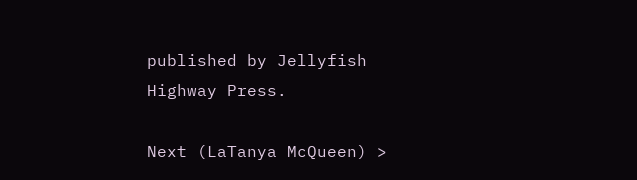published by Jellyfish Highway Press.

Next (LaTanya McQueen) >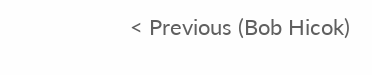< Previous (Bob Hicok)